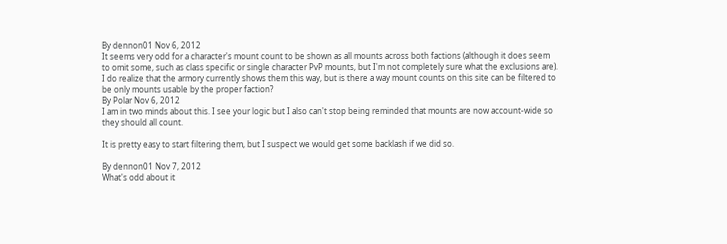By dennon01 Nov 6, 2012
It seems very odd for a character's mount count to be shown as all mounts across both factions (although it does seem to omit some, such as class specific or single character PvP mounts, but I'm not completely sure what the exclusions are). I do realize that the armory currently shows them this way, but is there a way mount counts on this site can be filtered to be only mounts usable by the proper faction?
By Polar Nov 6, 2012
I am in two minds about this. I see your logic but I also can't stop being reminded that mounts are now account-wide so they should all count.

It is pretty easy to start filtering them, but I suspect we would get some backlash if we did so.

By dennon01 Nov 7, 2012
What's odd about it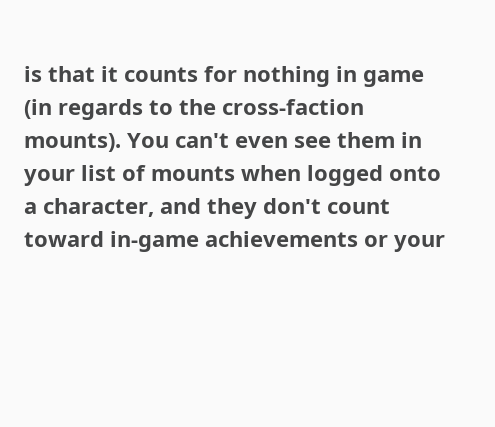is that it counts for nothing in game (in regards to the cross-faction mounts). You can't even see them in your list of mounts when logged onto a character, and they don't count toward in-game achievements or your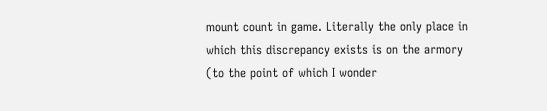mount count in game. Literally the only place in which this discrepancy exists is on the armory (to the point of which I wonder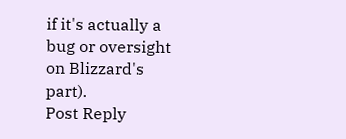if it's actually a bug or oversight on Blizzard's part).
Post Reply